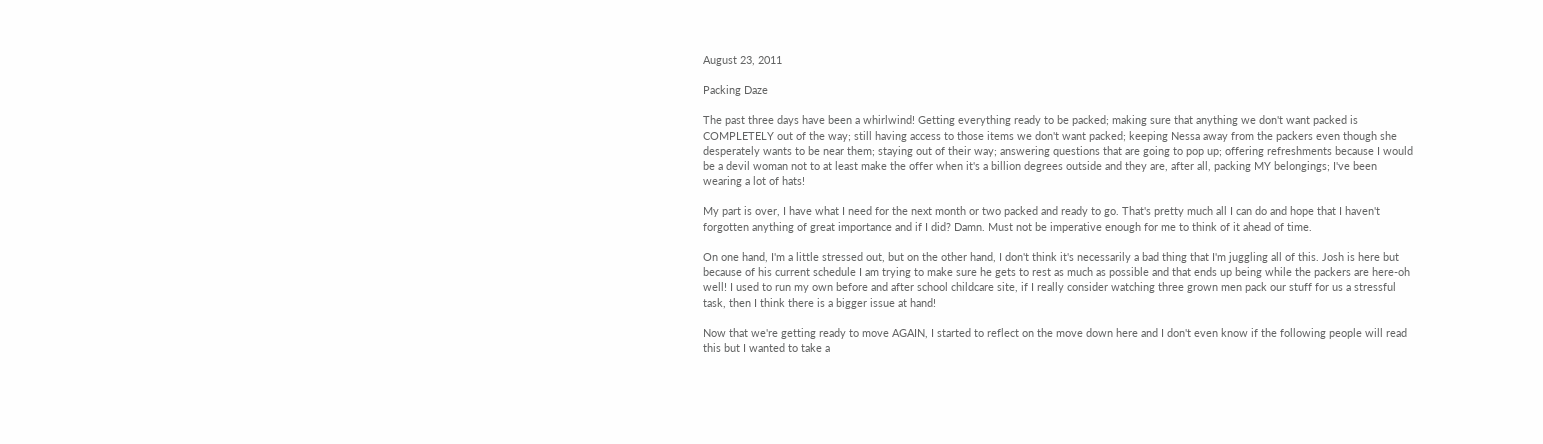August 23, 2011

Packing Daze

The past three days have been a whirlwind! Getting everything ready to be packed; making sure that anything we don't want packed is COMPLETELY out of the way; still having access to those items we don't want packed; keeping Nessa away from the packers even though she desperately wants to be near them; staying out of their way; answering questions that are going to pop up; offering refreshments because I would be a devil woman not to at least make the offer when it's a billion degrees outside and they are, after all, packing MY belongings; I've been wearing a lot of hats!

My part is over, I have what I need for the next month or two packed and ready to go. That's pretty much all I can do and hope that I haven't forgotten anything of great importance and if I did? Damn. Must not be imperative enough for me to think of it ahead of time.

On one hand, I'm a little stressed out, but on the other hand, I don't think it's necessarily a bad thing that I'm juggling all of this. Josh is here but because of his current schedule I am trying to make sure he gets to rest as much as possible and that ends up being while the packers are here-oh well! I used to run my own before and after school childcare site, if I really consider watching three grown men pack our stuff for us a stressful task, then I think there is a bigger issue at hand!

Now that we're getting ready to move AGAIN, I started to reflect on the move down here and I don't even know if the following people will read this but I wanted to take a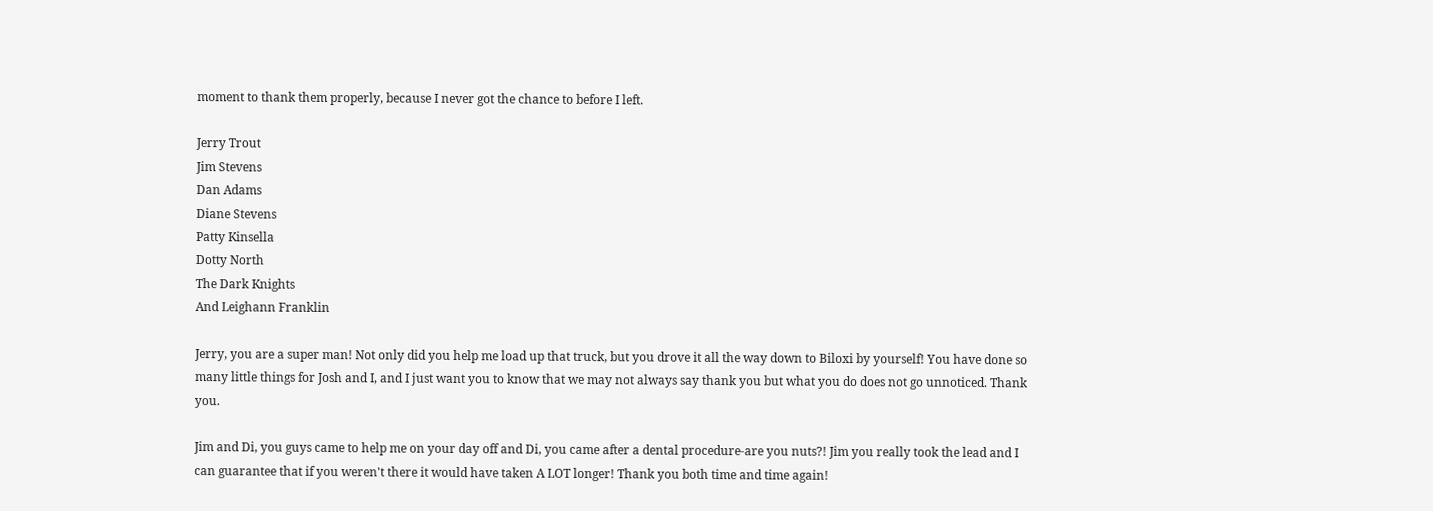moment to thank them properly, because I never got the chance to before I left.

Jerry Trout
Jim Stevens
Dan Adams
Diane Stevens
Patty Kinsella
Dotty North
The Dark Knights
And Leighann Franklin

Jerry, you are a super man! Not only did you help me load up that truck, but you drove it all the way down to Biloxi by yourself! You have done so many little things for Josh and I, and I just want you to know that we may not always say thank you but what you do does not go unnoticed. Thank you.

Jim and Di, you guys came to help me on your day off and Di, you came after a dental procedure-are you nuts?! Jim you really took the lead and I can guarantee that if you weren't there it would have taken A LOT longer! Thank you both time and time again!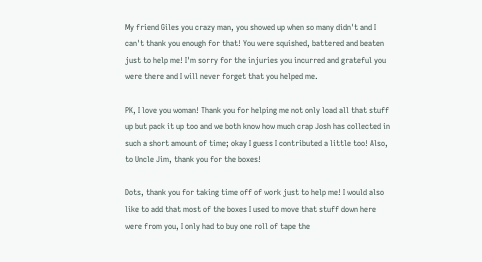My friend Giles you crazy man, you showed up when so many didn't and I can't thank you enough for that! You were squished, battered and beaten just to help me! I'm sorry for the injuries you incurred and grateful you were there and I will never forget that you helped me.

PK, I love you woman! Thank you for helping me not only load all that stuff up but pack it up too and we both know how much crap Josh has collected in such a short amount of time; okay I guess I contributed a little too! Also, to Uncle Jim, thank you for the boxes!

Dots, thank you for taking time off of work just to help me! I would also like to add that most of the boxes I used to move that stuff down here were from you, I only had to buy one roll of tape the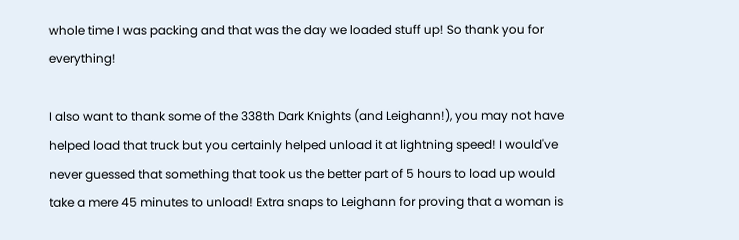whole time I was packing and that was the day we loaded stuff up! So thank you for everything!

I also want to thank some of the 338th Dark Knights (and Leighann!), you may not have helped load that truck but you certainly helped unload it at lightning speed! I would've never guessed that something that took us the better part of 5 hours to load up would take a mere 45 minutes to unload! Extra snaps to Leighann for proving that a woman is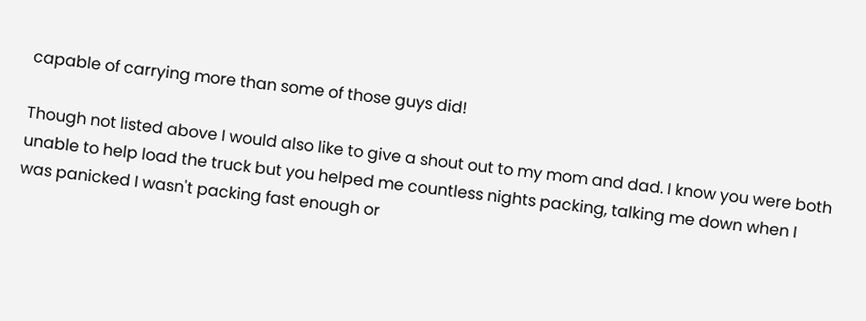capable of carrying more than some of those guys did!

Though not listed above I would also like to give a shout out to my mom and dad. I know you were both unable to help load the truck but you helped me countless nights packing, talking me down when I was panicked I wasn't packing fast enough or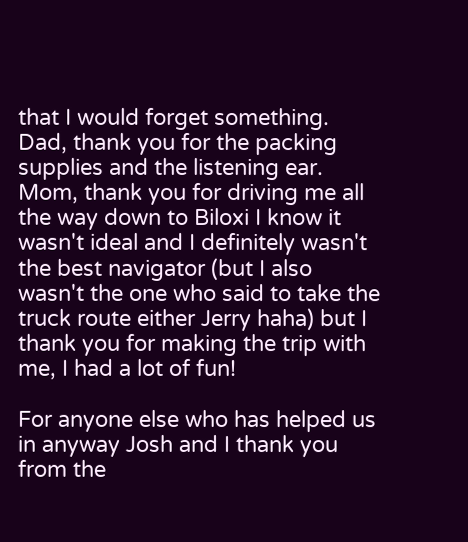that I would forget something. Dad, thank you for the packing supplies and the listening ear. Mom, thank you for driving me all the way down to Biloxi I know it wasn't ideal and I definitely wasn't the best navigator (but I also wasn't the one who said to take the truck route either Jerry haha) but I thank you for making the trip with me, I had a lot of fun!

For anyone else who has helped us in anyway Josh and I thank you from the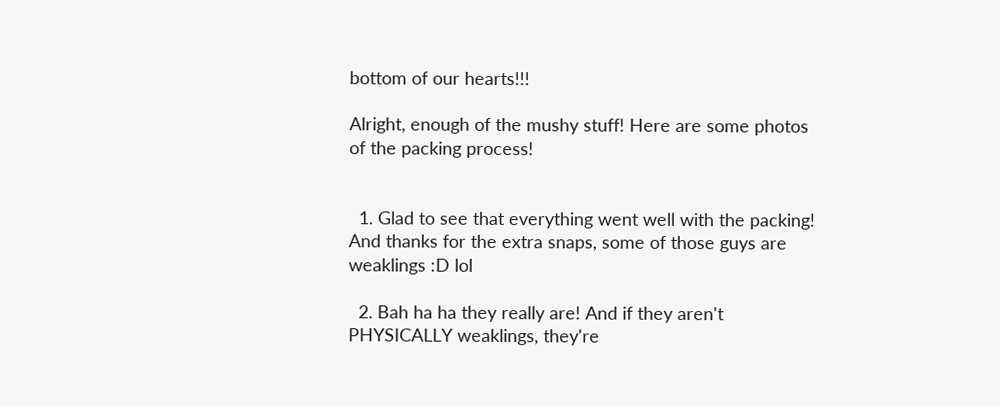bottom of our hearts!!!

Alright, enough of the mushy stuff! Here are some photos of the packing process!


  1. Glad to see that everything went well with the packing! And thanks for the extra snaps, some of those guys are weaklings :D lol

  2. Bah ha ha they really are! And if they aren't PHYSICALLY weaklings, they're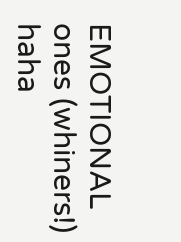EMOTIONAL ones (whiners!) haha